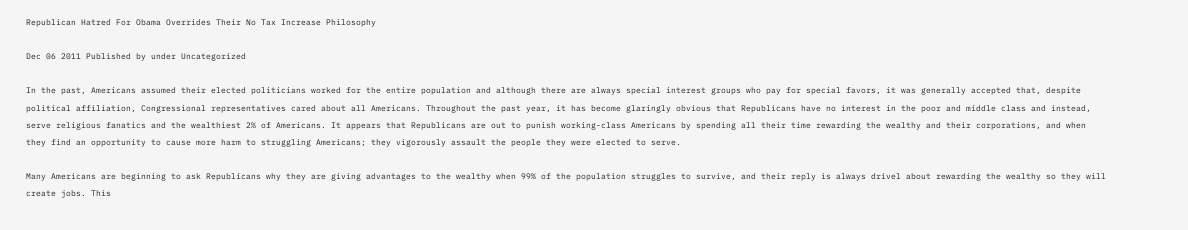Republican Hatred For Obama Overrides Their No Tax Increase Philosophy

Dec 06 2011 Published by under Uncategorized

In the past, Americans assumed their elected politicians worked for the entire population and although there are always special interest groups who pay for special favors, it was generally accepted that, despite political affiliation, Congressional representatives cared about all Americans. Throughout the past year, it has become glaringly obvious that Republicans have no interest in the poor and middle class and instead, serve religious fanatics and the wealthiest 2% of Americans. It appears that Republicans are out to punish working-class Americans by spending all their time rewarding the wealthy and their corporations, and when they find an opportunity to cause more harm to struggling Americans; they vigorously assault the people they were elected to serve.

Many Americans are beginning to ask Republicans why they are giving advantages to the wealthy when 99% of the population struggles to survive, and their reply is always drivel about rewarding the wealthy so they will create jobs. This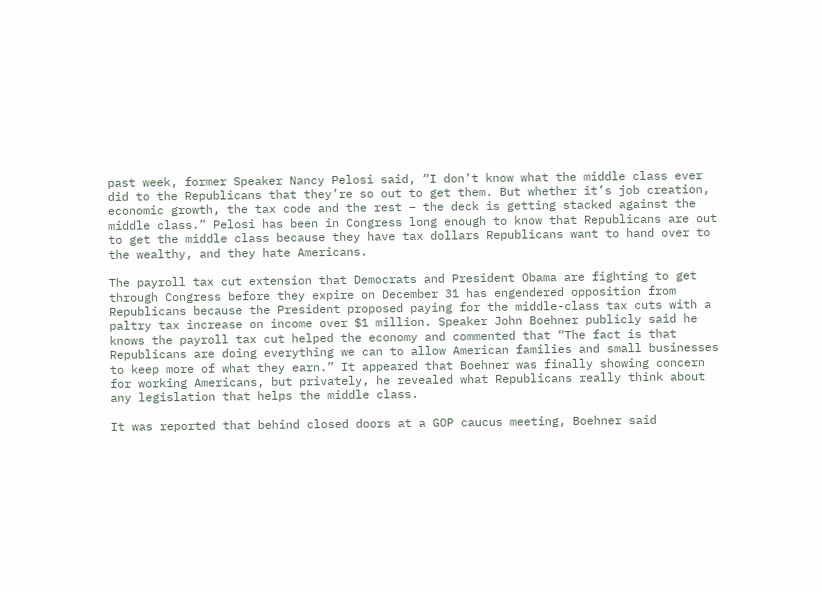past week, former Speaker Nancy Pelosi said, “I don’t know what the middle class ever did to the Republicans that they’re so out to get them. But whether it’s job creation, economic growth, the tax code and the rest – the deck is getting stacked against the middle class.” Pelosi has been in Congress long enough to know that Republicans are out to get the middle class because they have tax dollars Republicans want to hand over to the wealthy, and they hate Americans.

The payroll tax cut extension that Democrats and President Obama are fighting to get through Congress before they expire on December 31 has engendered opposition from Republicans because the President proposed paying for the middle-class tax cuts with a paltry tax increase on income over $1 million. Speaker John Boehner publicly said he knows the payroll tax cut helped the economy and commented that “The fact is that Republicans are doing everything we can to allow American families and small businesses to keep more of what they earn.” It appeared that Boehner was finally showing concern for working Americans, but privately, he revealed what Republicans really think about any legislation that helps the middle class.

It was reported that behind closed doors at a GOP caucus meeting, Boehner said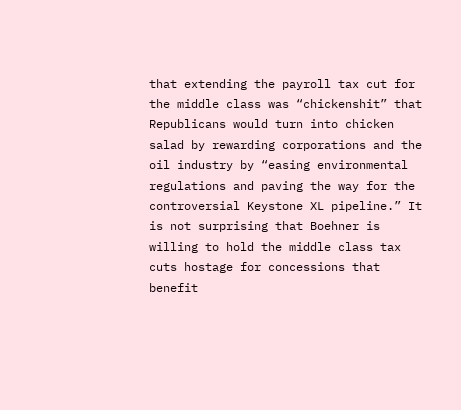that extending the payroll tax cut for the middle class was “chickenshit” that Republicans would turn into chicken salad by rewarding corporations and the oil industry by “easing environmental regulations and paving the way for the controversial Keystone XL pipeline.” It is not surprising that Boehner is willing to hold the middle class tax cuts hostage for concessions that benefit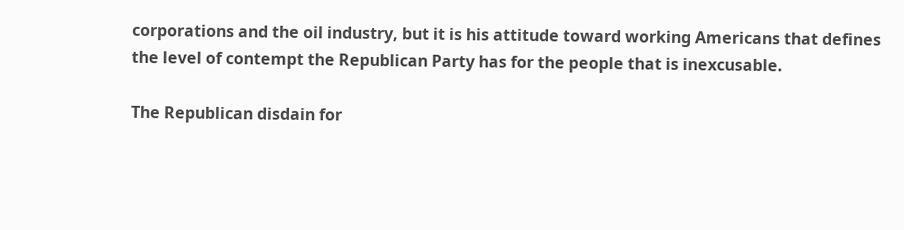corporations and the oil industry, but it is his attitude toward working Americans that defines the level of contempt the Republican Party has for the people that is inexcusable.

The Republican disdain for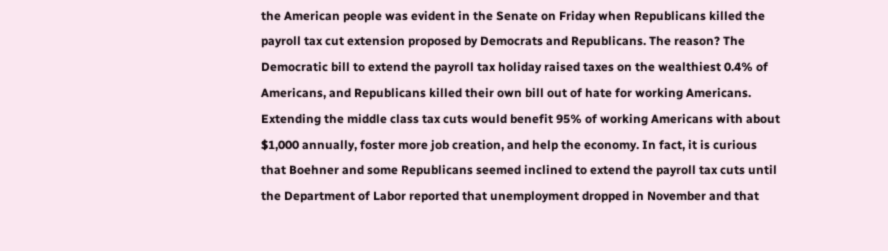the American people was evident in the Senate on Friday when Republicans killed the payroll tax cut extension proposed by Democrats and Republicans. The reason? The Democratic bill to extend the payroll tax holiday raised taxes on the wealthiest 0.4% of Americans, and Republicans killed their own bill out of hate for working Americans. Extending the middle class tax cuts would benefit 95% of working Americans with about $1,000 annually, foster more job creation, and help the economy. In fact, it is curious that Boehner and some Republicans seemed inclined to extend the payroll tax cuts until the Department of Labor reported that unemployment dropped in November and that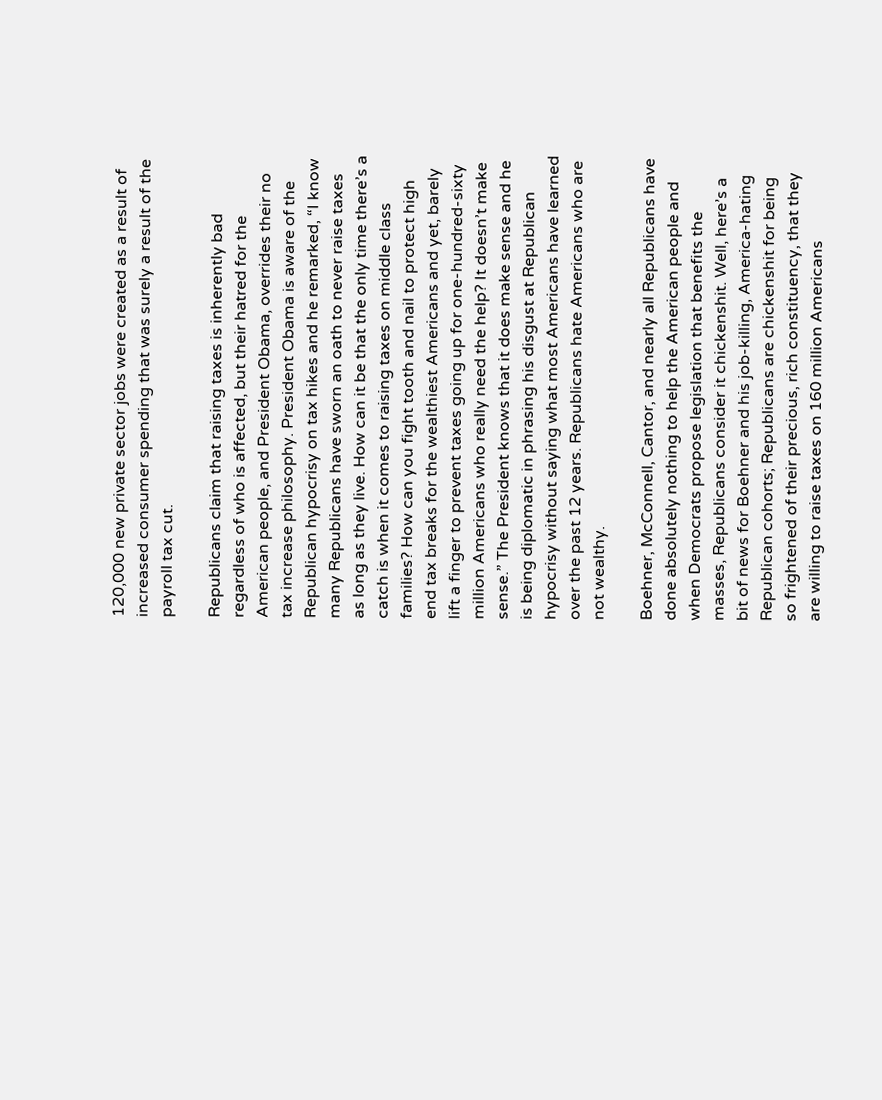120,000 new private sector jobs were created as a result of increased consumer spending that was surely a result of the payroll tax cut.

Republicans claim that raising taxes is inherently bad regardless of who is affected, but their hatred for the American people, and President Obama, overrides their no tax increase philosophy. President Obama is aware of the Republican hypocrisy on tax hikes and he remarked, “I know many Republicans have sworn an oath to never raise taxes as long as they live. How can it be that the only time there’s a catch is when it comes to raising taxes on middle class families? How can you fight tooth and nail to protect high end tax breaks for the wealthiest Americans and yet, barely lift a finger to prevent taxes going up for one-hundred-sixty million Americans who really need the help? It doesn’t make sense.” The President knows that it does make sense and he is being diplomatic in phrasing his disgust at Republican hypocrisy without saying what most Americans have learned over the past 12 years. Republicans hate Americans who are not wealthy.

Boehner, McConnell, Cantor, and nearly all Republicans have done absolutely nothing to help the American people and when Democrats propose legislation that benefits the masses, Republicans consider it chickenshit. Well, here’s a bit of news for Boehner and his job-killing, America-hating Republican cohorts; Republicans are chickenshit for being so frightened of their precious, rich constituency, that they are willing to raise taxes on 160 million Americans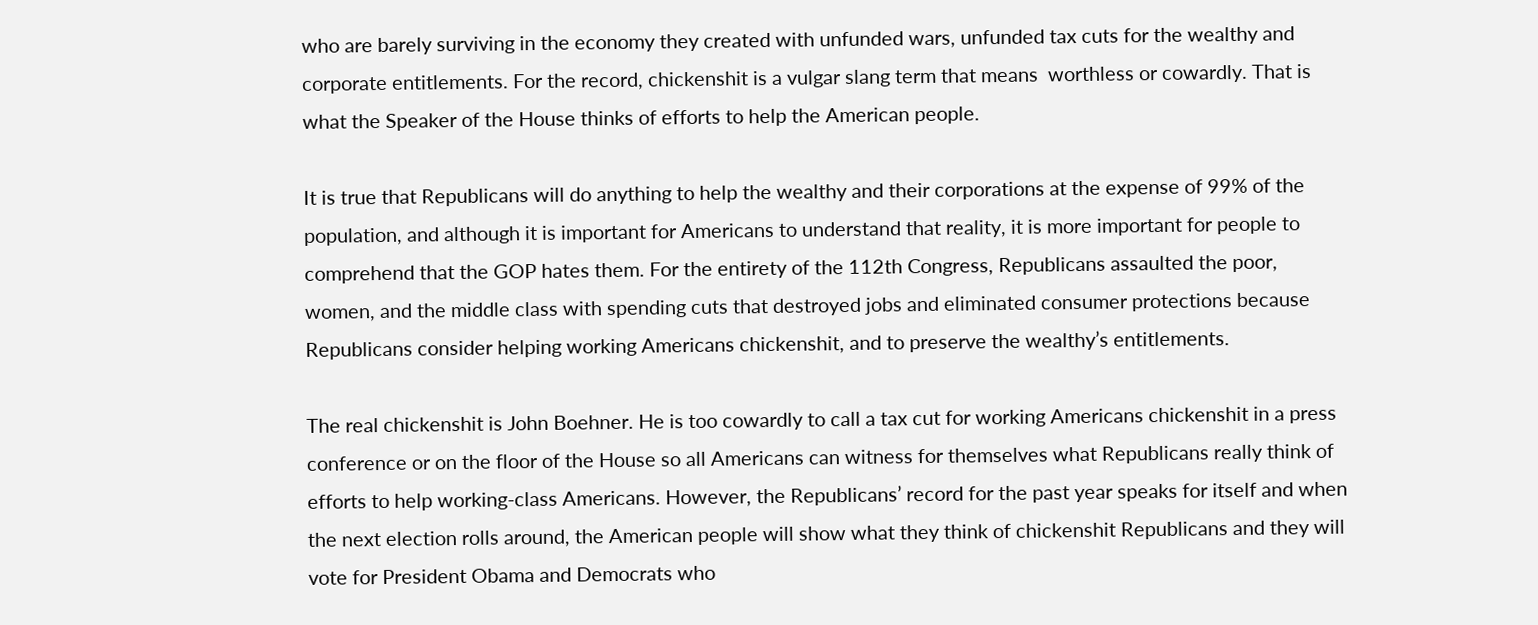who are barely surviving in the economy they created with unfunded wars, unfunded tax cuts for the wealthy and corporate entitlements. For the record, chickenshit is a vulgar slang term that means  worthless or cowardly. That is what the Speaker of the House thinks of efforts to help the American people.

It is true that Republicans will do anything to help the wealthy and their corporations at the expense of 99% of the population, and although it is important for Americans to understand that reality, it is more important for people to comprehend that the GOP hates them. For the entirety of the 112th Congress, Republicans assaulted the poor, women, and the middle class with spending cuts that destroyed jobs and eliminated consumer protections because Republicans consider helping working Americans chickenshit, and to preserve the wealthy’s entitlements.

The real chickenshit is John Boehner. He is too cowardly to call a tax cut for working Americans chickenshit in a press conference or on the floor of the House so all Americans can witness for themselves what Republicans really think of efforts to help working-class Americans. However, the Republicans’ record for the past year speaks for itself and when the next election rolls around, the American people will show what they think of chickenshit Republicans and they will vote for President Obama and Democrats who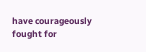have courageously fought for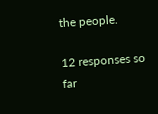the people.

12 responses so far